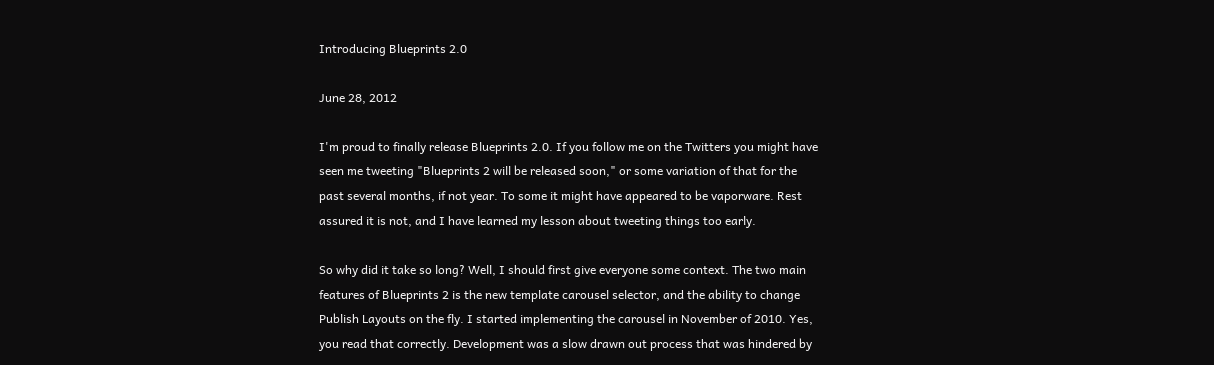Introducing Blueprints 2.0

June 28, 2012

I'm proud to finally release Blueprints 2.0. If you follow me on the Twitters you might have seen me tweeting "Blueprints 2 will be released soon," or some variation of that for the past several months, if not year. To some it might have appeared to be vaporware. Rest assured it is not, and I have learned my lesson about tweeting things too early.

So why did it take so long? Well, I should first give everyone some context. The two main features of Blueprints 2 is the new template carousel selector, and the ability to change Publish Layouts on the fly. I started implementing the carousel in November of 2010. Yes, you read that correctly. Development was a slow drawn out process that was hindered by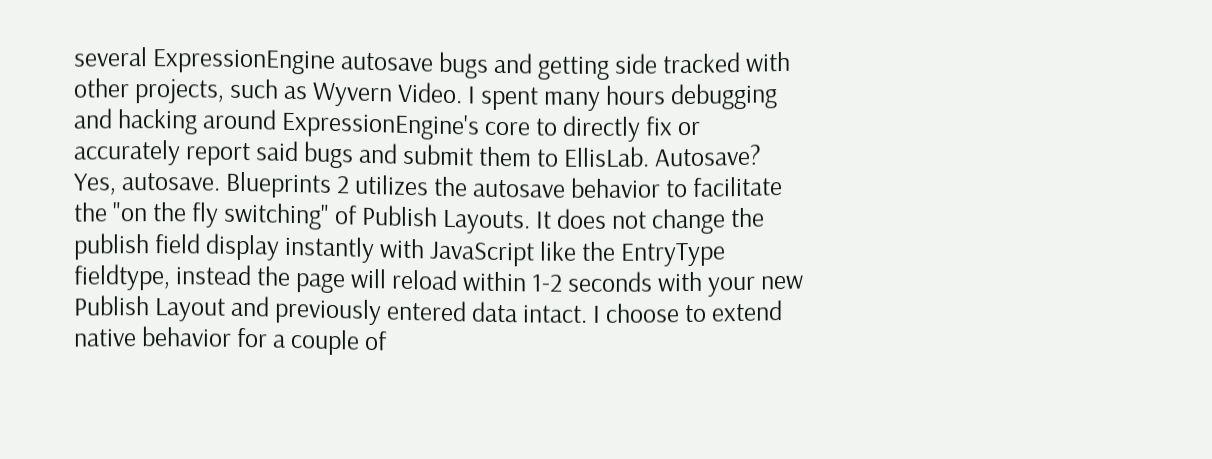several ExpressionEngine autosave bugs and getting side tracked with other projects, such as Wyvern Video. I spent many hours debugging and hacking around ExpressionEngine's core to directly fix or accurately report said bugs and submit them to EllisLab. Autosave? Yes, autosave. Blueprints 2 utilizes the autosave behavior to facilitate the "on the fly switching" of Publish Layouts. It does not change the publish field display instantly with JavaScript like the EntryType fieldtype, instead the page will reload within 1-2 seconds with your new Publish Layout and previously entered data intact. I choose to extend native behavior for a couple of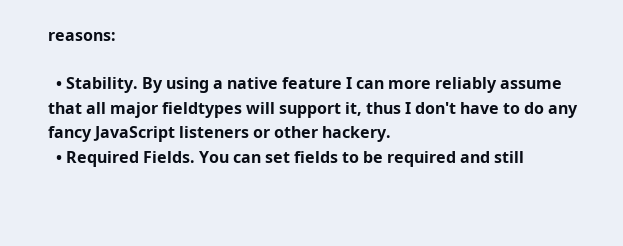reasons:

  • Stability. By using a native feature I can more reliably assume that all major fieldtypes will support it, thus I don't have to do any fancy JavaScript listeners or other hackery.
  • Required Fields. You can set fields to be required and still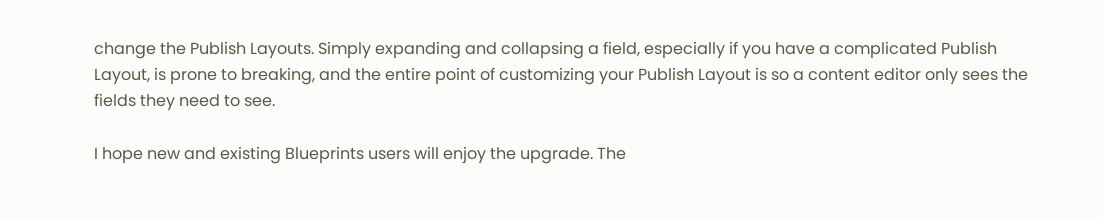change the Publish Layouts. Simply expanding and collapsing a field, especially if you have a complicated Publish Layout, is prone to breaking, and the entire point of customizing your Publish Layout is so a content editor only sees the fields they need to see.

I hope new and existing Blueprints users will enjoy the upgrade. The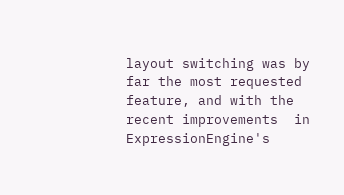layout switching was by far the most requested feature, and with the recent improvements  in ExpressionEngine's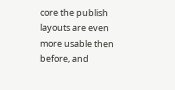core the publish layouts are even more usable then before, and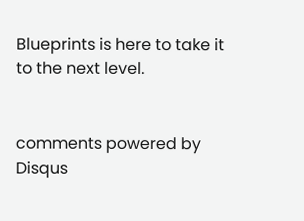Blueprints is here to take it to the next level.


comments powered by Disqus